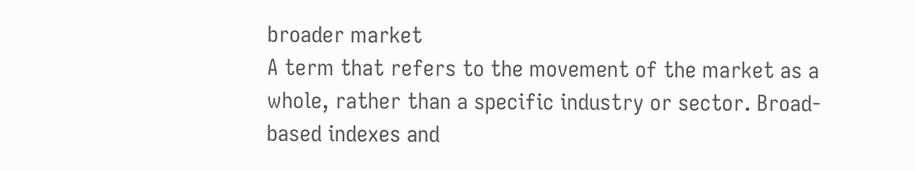broader market
A term that refers to the movement of the market as a whole, rather than a specific industry or sector. Broad-based indexes and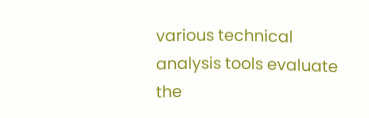various technical analysis tools evaluate the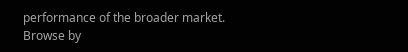performance of the broader market.
Browse by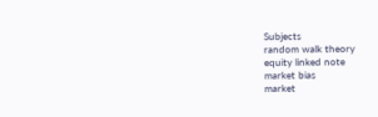Subjects
random walk theory
equity linked note
market bias
market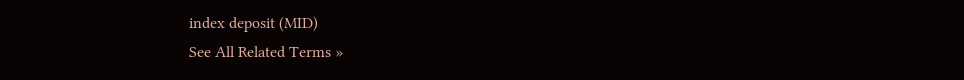index deposit (MID)
See All Related Terms »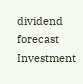dividend forecast
Investment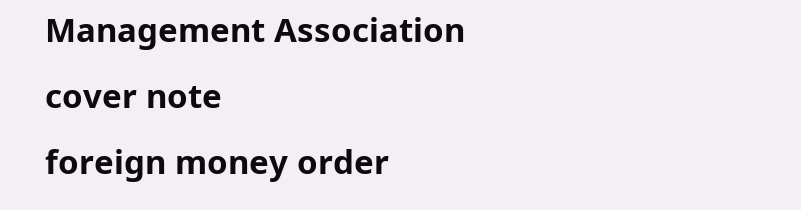Management Association
cover note
foreign money order